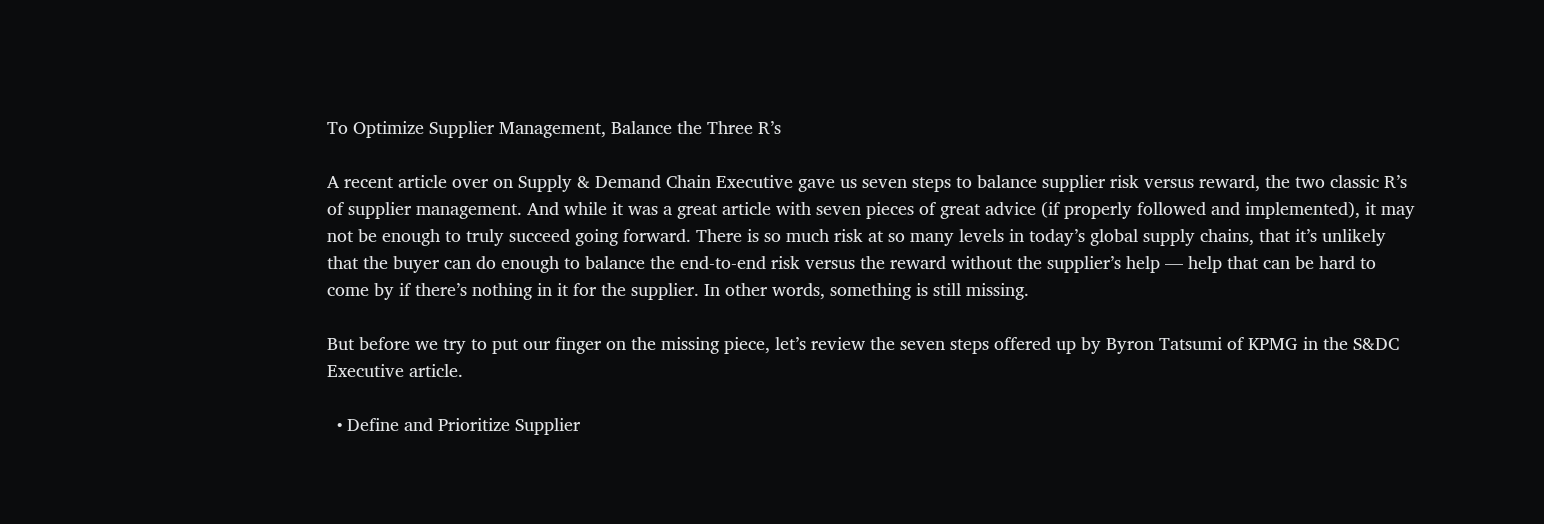To Optimize Supplier Management, Balance the Three R’s

A recent article over on Supply & Demand Chain Executive gave us seven steps to balance supplier risk versus reward, the two classic R’s of supplier management. And while it was a great article with seven pieces of great advice (if properly followed and implemented), it may not be enough to truly succeed going forward. There is so much risk at so many levels in today’s global supply chains, that it’s unlikely that the buyer can do enough to balance the end-to-end risk versus the reward without the supplier’s help — help that can be hard to come by if there’s nothing in it for the supplier. In other words, something is still missing.

But before we try to put our finger on the missing piece, let’s review the seven steps offered up by Byron Tatsumi of KPMG in the S&DC Executive article.

  • Define and Prioritize Supplier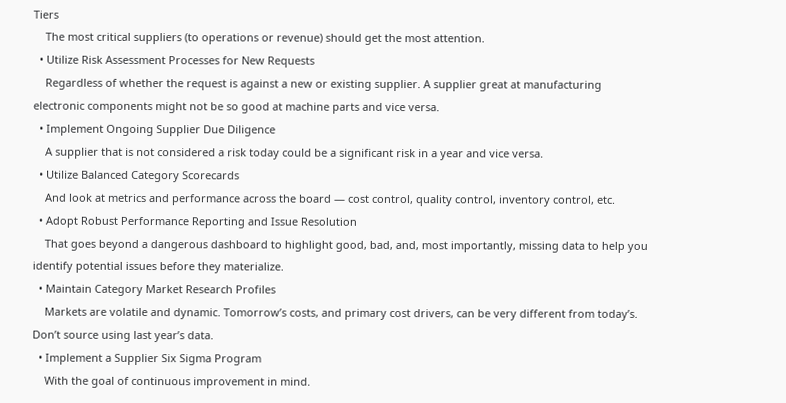Tiers
    The most critical suppliers (to operations or revenue) should get the most attention.
  • Utilize Risk Assessment Processes for New Requests
    Regardless of whether the request is against a new or existing supplier. A supplier great at manufacturing electronic components might not be so good at machine parts and vice versa.
  • Implement Ongoing Supplier Due Diligence
    A supplier that is not considered a risk today could be a significant risk in a year and vice versa.
  • Utilize Balanced Category Scorecards
    And look at metrics and performance across the board — cost control, quality control, inventory control, etc.
  • Adopt Robust Performance Reporting and Issue Resolution
    That goes beyond a dangerous dashboard to highlight good, bad, and, most importantly, missing data to help you identify potential issues before they materialize.
  • Maintain Category Market Research Profiles
    Markets are volatile and dynamic. Tomorrow’s costs, and primary cost drivers, can be very different from today’s. Don’t source using last year’s data.
  • Implement a Supplier Six Sigma Program
    With the goal of continuous improvement in mind.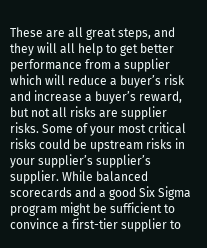These are all great steps, and they will all help to get better performance from a supplier which will reduce a buyer’s risk and increase a buyer’s reward, but not all risks are supplier risks. Some of your most critical risks could be upstream risks in your supplier’s supplier’s supplier. While balanced scorecards and a good Six Sigma program might be sufficient to convince a first-tier supplier to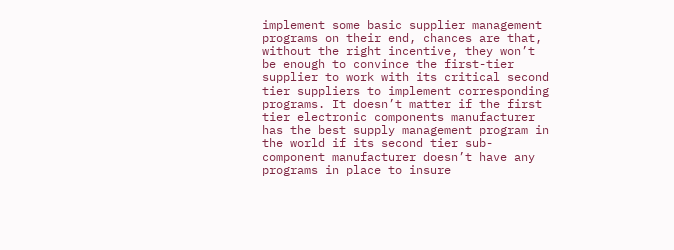implement some basic supplier management programs on their end, chances are that, without the right incentive, they won’t be enough to convince the first-tier supplier to work with its critical second tier suppliers to implement corresponding programs. It doesn’t matter if the first tier electronic components manufacturer has the best supply management program in the world if its second tier sub-component manufacturer doesn’t have any programs in place to insure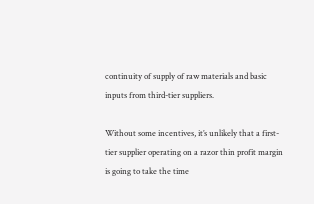continuity of supply of raw materials and basic inputs from third-tier suppliers.

Without some incentives, it’s unlikely that a first-tier supplier operating on a razor thin profit margin is going to take the time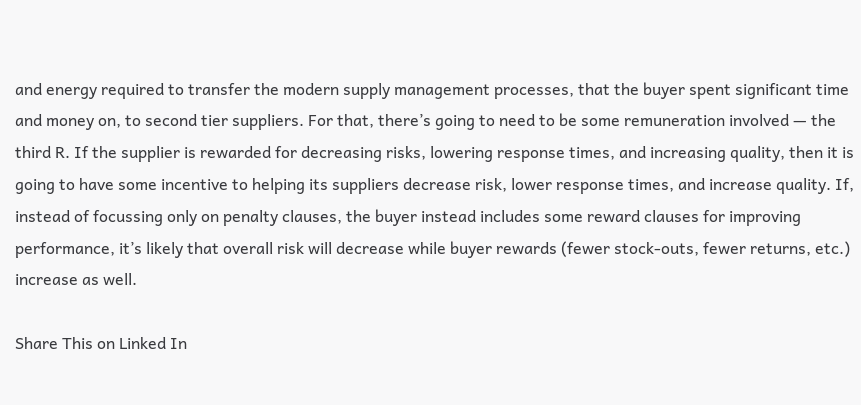and energy required to transfer the modern supply management processes, that the buyer spent significant time and money on, to second tier suppliers. For that, there’s going to need to be some remuneration involved — the third R. If the supplier is rewarded for decreasing risks, lowering response times, and increasing quality, then it is going to have some incentive to helping its suppliers decrease risk, lower response times, and increase quality. If, instead of focussing only on penalty clauses, the buyer instead includes some reward clauses for improving performance, it’s likely that overall risk will decrease while buyer rewards (fewer stock-outs, fewer returns, etc.) increase as well.

Share This on Linked In